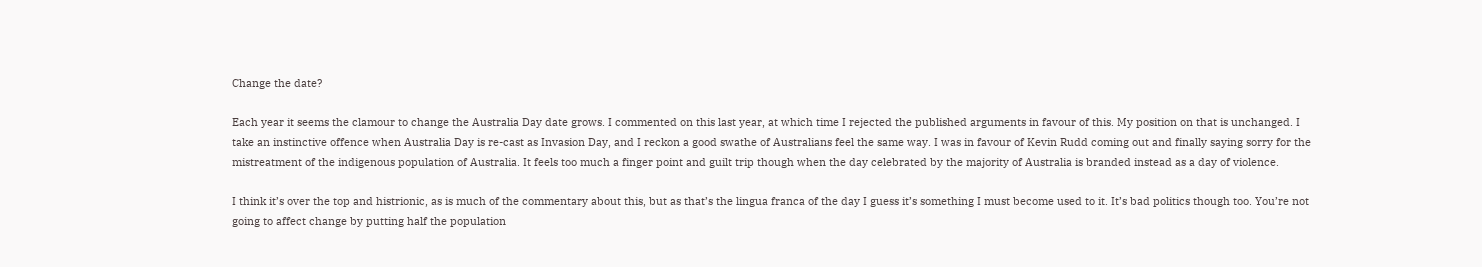Change the date?

Each year it seems the clamour to change the Australia Day date grows. I commented on this last year, at which time I rejected the published arguments in favour of this. My position on that is unchanged. I take an instinctive offence when Australia Day is re-cast as Invasion Day, and I reckon a good swathe of Australians feel the same way. I was in favour of Kevin Rudd coming out and finally saying sorry for the mistreatment of the indigenous population of Australia. It feels too much a finger point and guilt trip though when the day celebrated by the majority of Australia is branded instead as a day of violence.

I think it’s over the top and histrionic, as is much of the commentary about this, but as that’s the lingua franca of the day I guess it’s something I must become used to it. It’s bad politics though too. You’re not going to affect change by putting half the population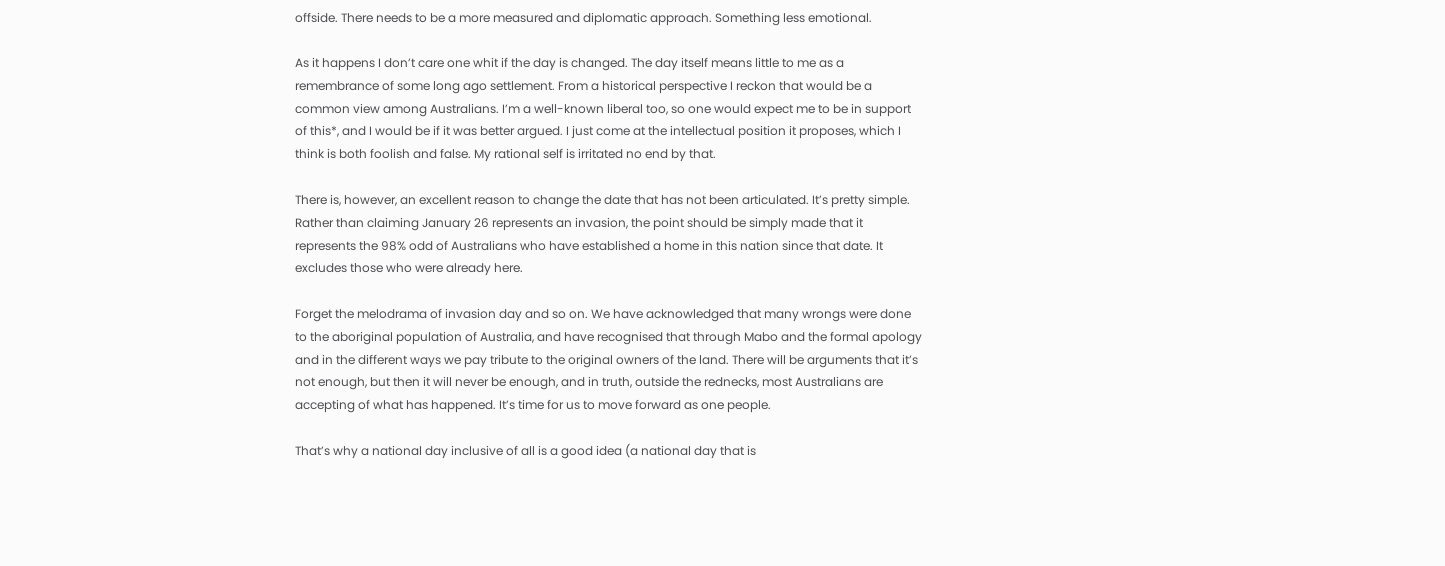offside. There needs to be a more measured and diplomatic approach. Something less emotional.

As it happens I don’t care one whit if the day is changed. The day itself means little to me as a remembrance of some long ago settlement. From a historical perspective I reckon that would be a common view among Australians. I’m a well-known liberal too, so one would expect me to be in support of this*, and I would be if it was better argued. I just come at the intellectual position it proposes, which I think is both foolish and false. My rational self is irritated no end by that.

There is, however, an excellent reason to change the date that has not been articulated. It’s pretty simple. Rather than claiming January 26 represents an invasion, the point should be simply made that it represents the 98% odd of Australians who have established a home in this nation since that date. It excludes those who were already here.

Forget the melodrama of invasion day and so on. We have acknowledged that many wrongs were done to the aboriginal population of Australia, and have recognised that through Mabo and the formal apology and in the different ways we pay tribute to the original owners of the land. There will be arguments that it’s not enough, but then it will never be enough, and in truth, outside the rednecks, most Australians are accepting of what has happened. It’s time for us to move forward as one people.

That’s why a national day inclusive of all is a good idea (a national day that is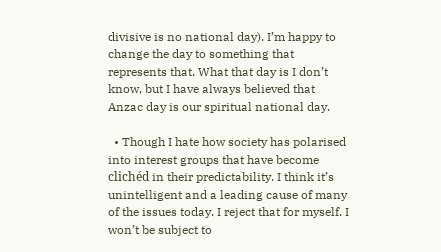divisive is no national day). I’m happy to change the day to something that represents that. What that day is I don’t know, but I have always believed that Anzac day is our spiritual national day.

  • Though I hate how society has polarised into interest groups that have become clichéd in their predictability. I think it’s unintelligent and a leading cause of many of the issues today. I reject that for myself. I won’t be subject to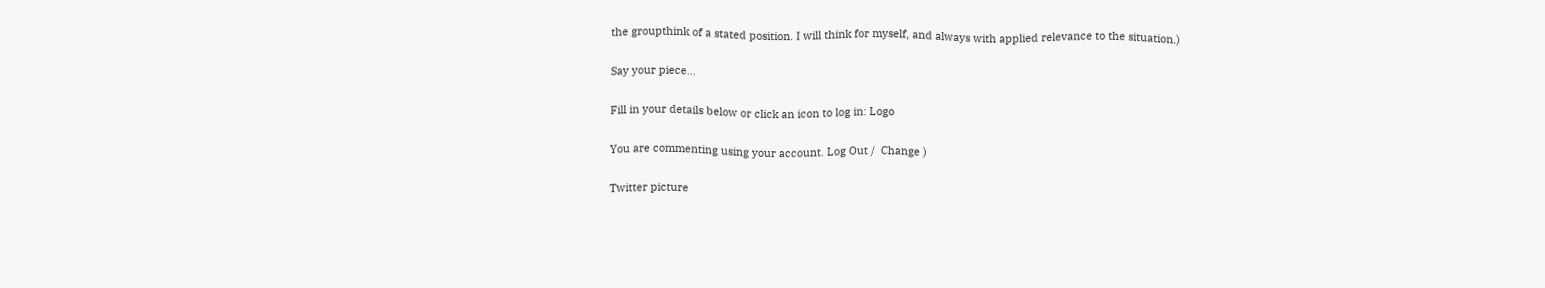the groupthink of a stated position. I will think for myself, and always with applied relevance to the situation.)

Say your piece...

Fill in your details below or click an icon to log in: Logo

You are commenting using your account. Log Out /  Change )

Twitter picture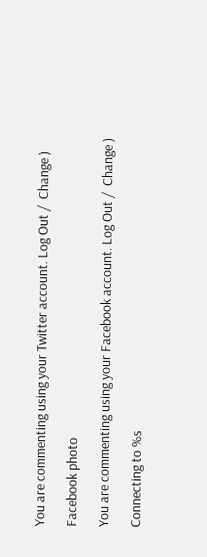You are commenting using your Twitter account. Log Out /  Change )

Facebook photo

You are commenting using your Facebook account. Log Out /  Change )

Connecting to %s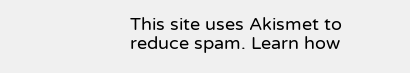This site uses Akismet to reduce spam. Learn how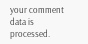your comment data is processed.